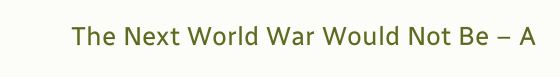The Next World War Would Not Be – A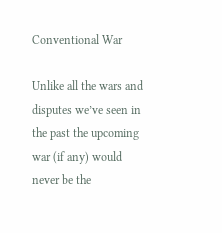Conventional War

Unlike all the wars and disputes we’ve seen in the past the upcoming war (if any) would never be the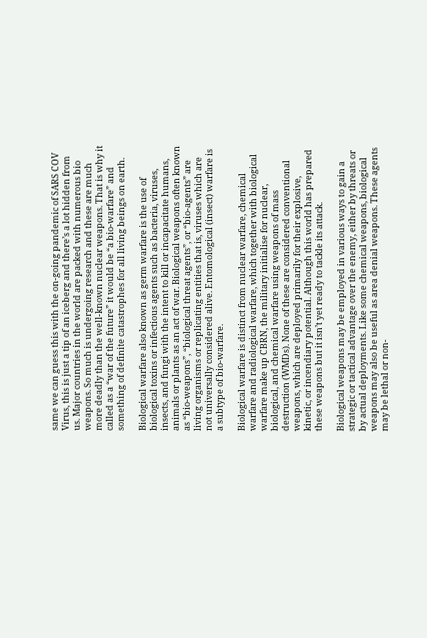same we can guess this with the on-going pandemic of SARS COV Virus, this is just a tip of an iceberg and there’s a lot hidden from us. Major countries in the world are packed with numerous bio weapons. So much is undergoing research and these are much more deadly than the well-known nuclear weapons. That is why it called as a “war of the future” it would be “a bio-warfare” and something of definite catastrophes for all living beings on earth.

Biological warfare also known as germ warfare is the use of biological toxins or infectious agents such as bacteria, viruses, insects, and fungi with the intent to kill or incapacitate humans, animals or plants as an act of war. Biological weapons often known as “bio-weapons”, “biological threat agents”, or “bio-agents” are living organisms or replicating entities that is, viruses which are not universally considered alive. Entomological (insect) warfare is a subtype of bio-warfare.

Biological warfare is distinct from nuclear warfare, chemical warfare and radiological warfare, which together with biological warfare make up CBRN, the military initialise for nuclear, biological, and chemical warfare using weapons of mass destruction (WMDs). None of these are considered conventional weapons, which are deployed primarily for their explosive, kinetic, or incendiary potential. Although this world has prepared these weapons but it isn’t yet ready to tackle its attack.

Biological weapons may be employed in various ways to gain a strategic or tactical advantage over the enemy, either by threats or by actual deployments. Like some chemical weapons, biological weapons may also be useful as area denial weapons. These agents may be lethal or non-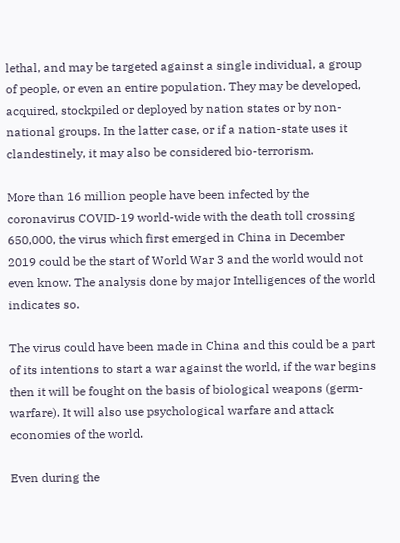lethal, and may be targeted against a single individual, a group of people, or even an entire population. They may be developed, acquired, stockpiled or deployed by nation states or by non-national groups. In the latter case, or if a nation-state uses it clandestinely, it may also be considered bio-terrorism.

More than 16 million people have been infected by the coronavirus COVID-19 world-wide with the death toll crossing 650,000, the virus which first emerged in China in December 2019 could be the start of World War 3 and the world would not even know. The analysis done by major Intelligences of the world indicates so.

The virus could have been made in China and this could be a part of its intentions to start a war against the world, if the war begins then it will be fought on the basis of biological weapons (germ-warfare). It will also use psychological warfare and attack economies of the world.

Even during the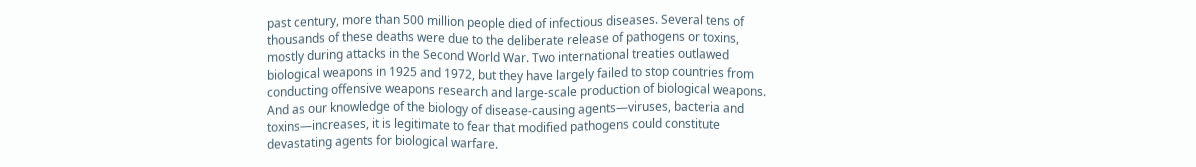past century, more than 500 million people died of infectious diseases. Several tens of thousands of these deaths were due to the deliberate release of pathogens or toxins, mostly during attacks in the Second World War. Two international treaties outlawed biological weapons in 1925 and 1972, but they have largely failed to stop countries from conducting offensive weapons research and large-scale production of biological weapons. And as our knowledge of the biology of disease-causing agents—viruses, bacteria and toxins—increases, it is legitimate to fear that modified pathogens could constitute devastating agents for biological warfare.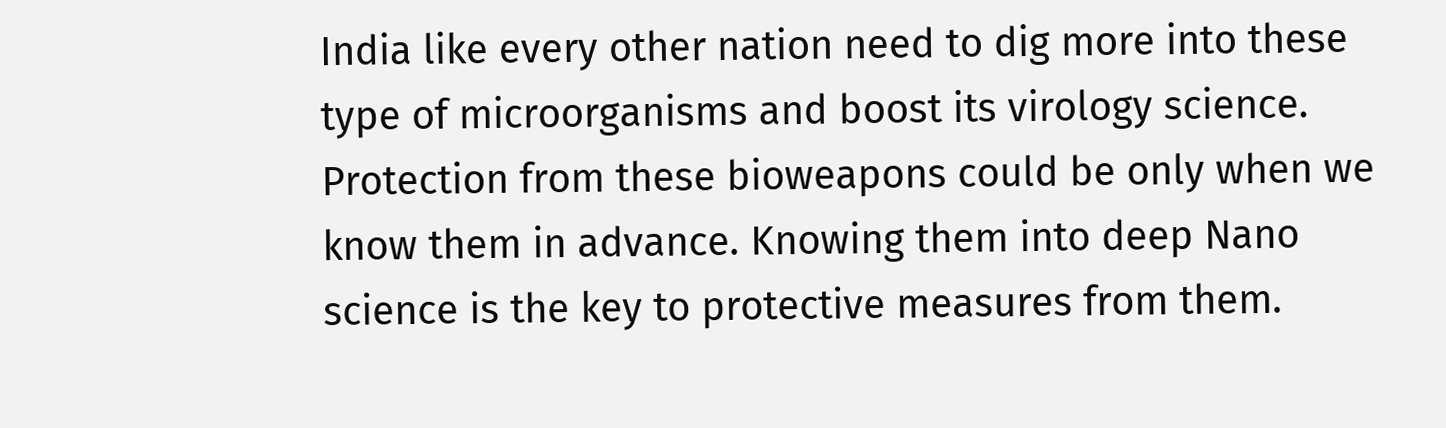India like every other nation need to dig more into these type of microorganisms and boost its virology science. Protection from these bioweapons could be only when we know them in advance. Knowing them into deep Nano science is the key to protective measures from them.